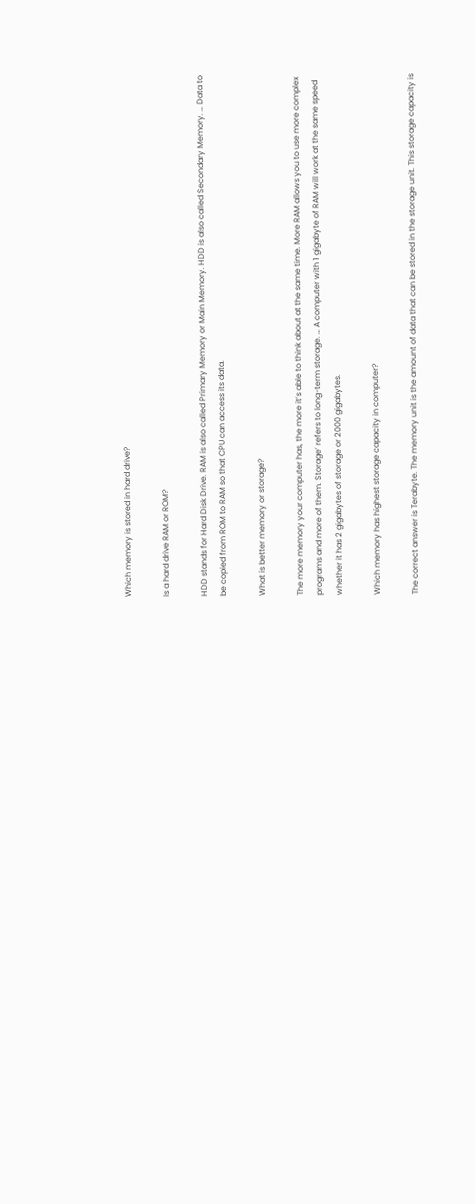Which memory is stored in hard drive?

Is a hard drive RAM or ROM?

HDD stands for Hard Disk Drive. RAM is also called Primary Memory or Main Memory. HDD is also called Secondary Memory. … Data to be copied from ROM to RAM so that CPU can access its data.

What is better memory or storage?

The more memory your computer has, the more it’s able to think about at the same time. More RAM allows you to use more complex programs and more of them. Storage’ refers to long-term storage. … A computer with 1 gigabyte of RAM will work at the same speed whether it has 2 gigabytes of storage or 2000 gigabytes.

Which memory has highest storage capacity in computer?

The correct answer is Terabyte. The memory unit is the amount of data that can be stored in the storage unit. This storage capacity is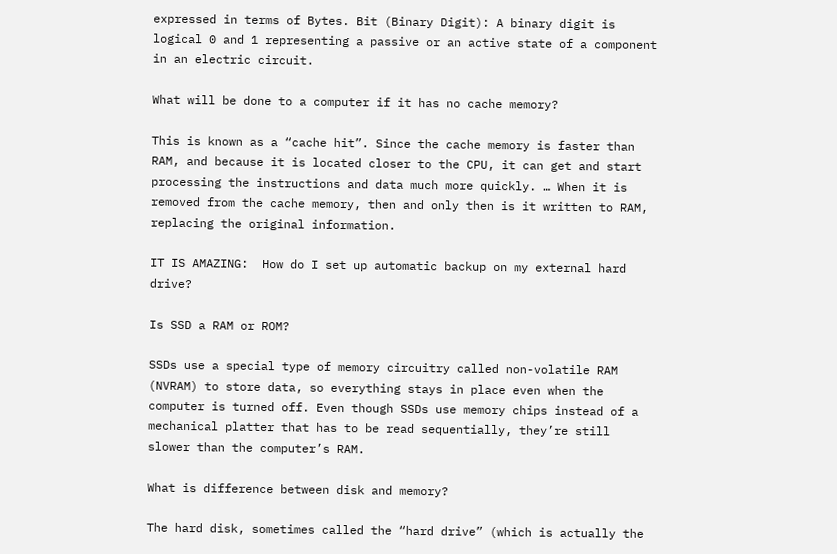expressed in terms of Bytes. Bit (Binary Digit): A binary digit is logical 0 and 1 representing a passive or an active state of a component in an electric circuit.

What will be done to a computer if it has no cache memory?

This is known as a “cache hit”. Since the cache memory is faster than RAM, and because it is located closer to the CPU, it can get and start processing the instructions and data much more quickly. … When it is removed from the cache memory, then and only then is it written to RAM, replacing the original information.

IT IS AMAZING:  How do I set up automatic backup on my external hard drive?

Is SSD a RAM or ROM?

SSDs use a special type of memory circuitry called non-volatile RAM (NVRAM) to store data, so everything stays in place even when the computer is turned off. Even though SSDs use memory chips instead of a mechanical platter that has to be read sequentially, they’re still slower than the computer’s RAM.

What is difference between disk and memory?

The hard disk, sometimes called the “hard drive” (which is actually the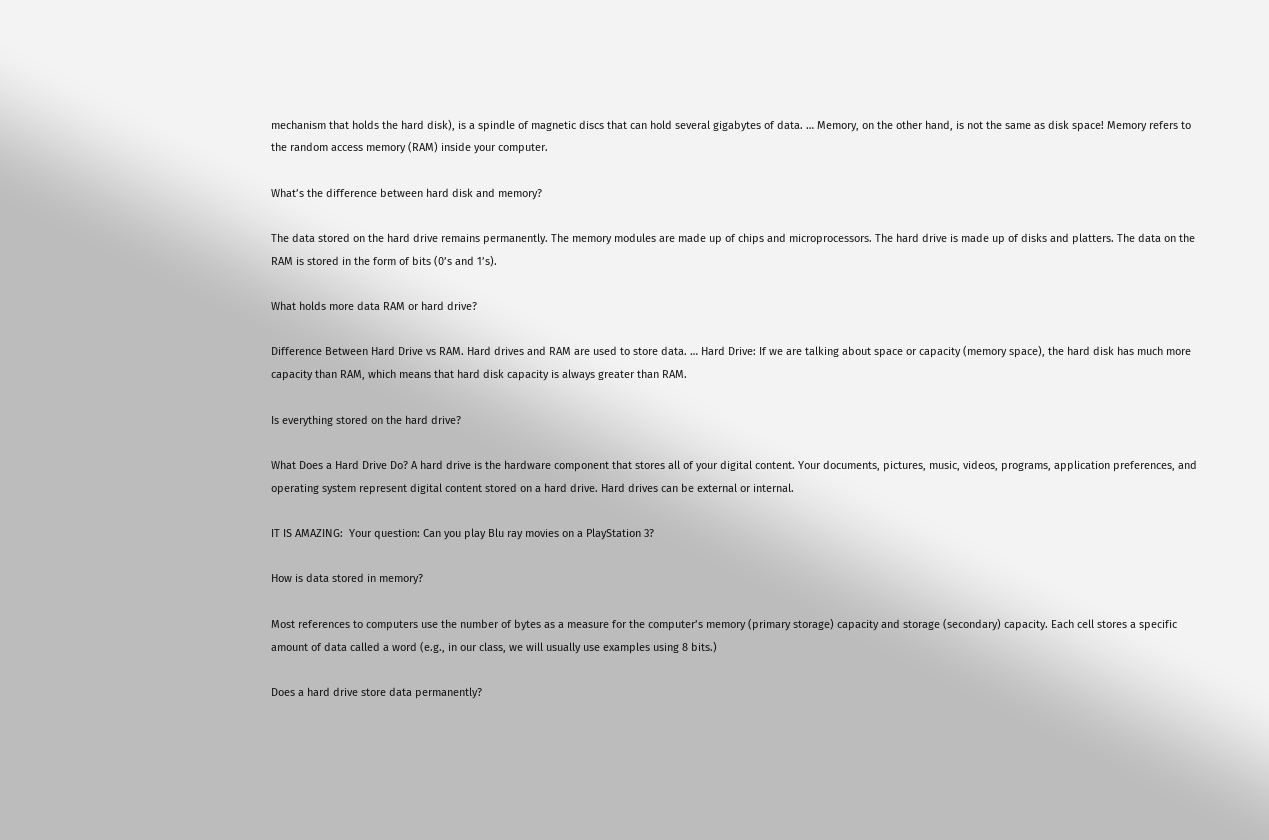mechanism that holds the hard disk), is a spindle of magnetic discs that can hold several gigabytes of data. … Memory, on the other hand, is not the same as disk space! Memory refers to the random access memory (RAM) inside your computer.

What’s the difference between hard disk and memory?

The data stored on the hard drive remains permanently. The memory modules are made up of chips and microprocessors. The hard drive is made up of disks and platters. The data on the RAM is stored in the form of bits (0’s and 1’s).

What holds more data RAM or hard drive?

Difference Between Hard Drive vs RAM. Hard drives and RAM are used to store data. … Hard Drive: If we are talking about space or capacity (memory space), the hard disk has much more capacity than RAM, which means that hard disk capacity is always greater than RAM.

Is everything stored on the hard drive?

What Does a Hard Drive Do? A hard drive is the hardware component that stores all of your digital content. Your documents, pictures, music, videos, programs, application preferences, and operating system represent digital content stored on a hard drive. Hard drives can be external or internal.

IT IS AMAZING:  Your question: Can you play Blu ray movies on a PlayStation 3?

How is data stored in memory?

Most references to computers use the number of bytes as a measure for the computer’s memory (primary storage) capacity and storage (secondary) capacity. Each cell stores a specific amount of data called a word (e.g., in our class, we will usually use examples using 8 bits.)

Does a hard drive store data permanently?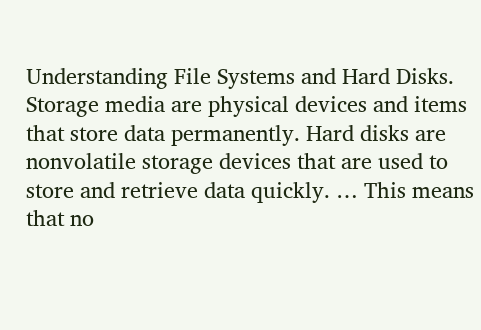Understanding File Systems and Hard Disks. Storage media are physical devices and items that store data permanently. Hard disks are nonvolatile storage devices that are used to store and retrieve data quickly. … This means that no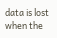data is lost when the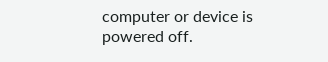computer or device is powered off.